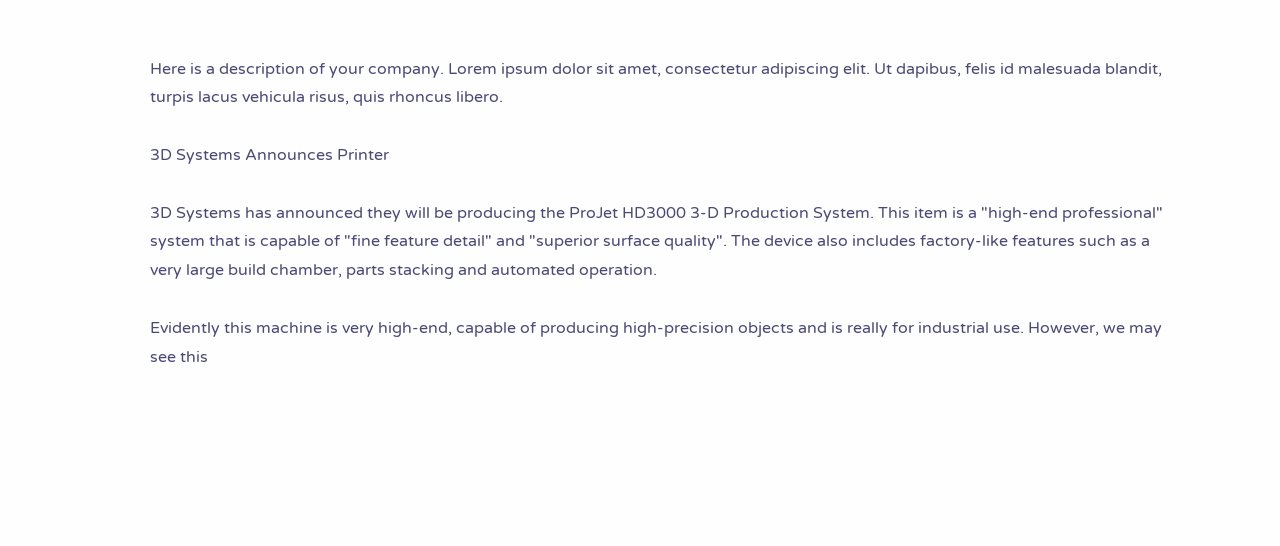Here is a description of your company. Lorem ipsum dolor sit amet, consectetur adipiscing elit. Ut dapibus, felis id malesuada blandit, turpis lacus vehicula risus, quis rhoncus libero.

3D Systems Announces Printer

3D Systems has announced they will be producing the ProJet HD3000 3-D Production System. This item is a "high-end professional" system that is capable of "fine feature detail" and "superior surface quality". The device also includes factory-like features such as a very large build chamber, parts stacking and automated operation.

Evidently this machine is very high-end, capable of producing high-precision objects and is really for industrial use. However, we may see this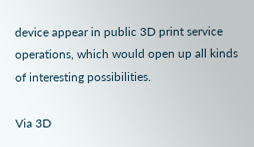device appear in public 3D print service operations, which would open up all kinds of interesting possibilities.

Via 3D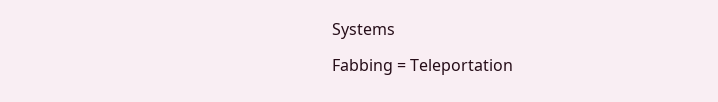Systems

Fabbing = Teleportation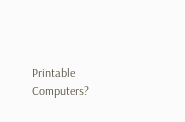Printable Computers?